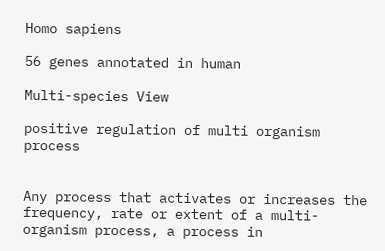Homo sapiens

56 genes annotated in human

Multi-species View

positive regulation of multi organism process


Any process that activates or increases the frequency, rate or extent of a multi-organism process, a process in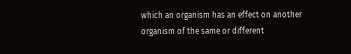which an organism has an effect on another organism of the same or different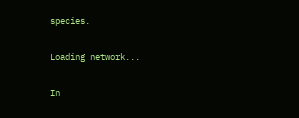species.

Loading network...

In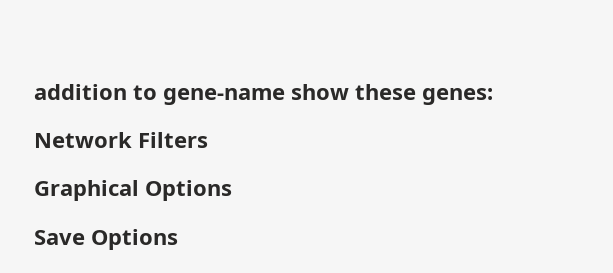addition to gene-name show these genes:

Network Filters

Graphical Options

Save Options